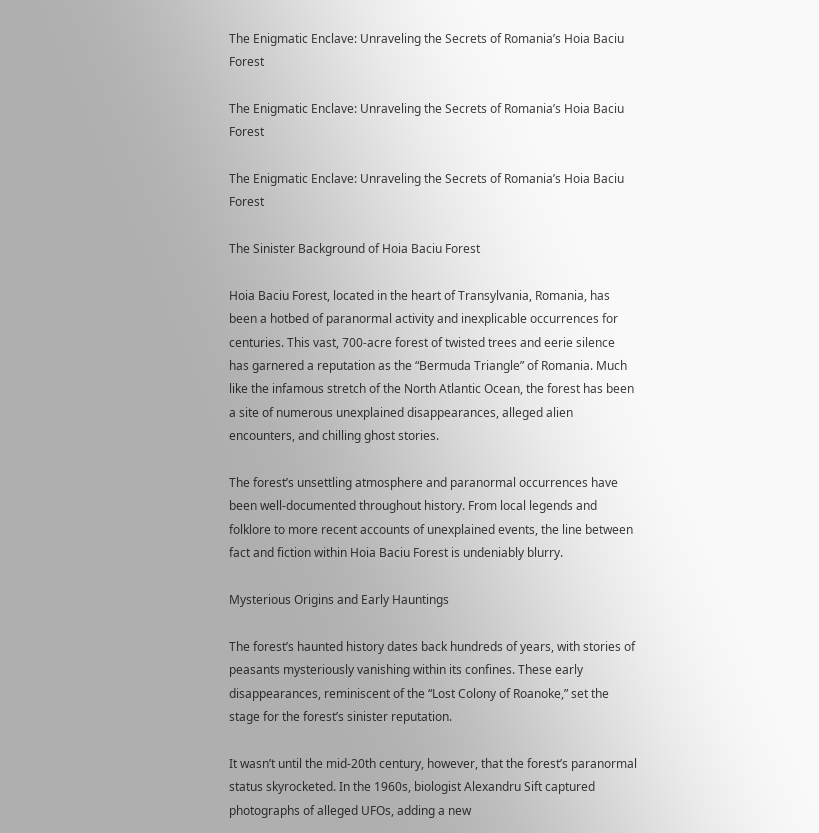The Enigmatic Enclave: Unraveling the Secrets of Romania’s Hoia Baciu Forest

The Enigmatic Enclave: Unraveling the Secrets of Romania’s Hoia Baciu Forest

The Enigmatic Enclave: Unraveling the Secrets of Romania’s Hoia Baciu Forest

The Sinister Background of Hoia Baciu Forest

Hoia Baciu Forest, located in the heart of Transylvania, Romania, has been a hotbed of paranormal activity and inexplicable occurrences for centuries. This vast, 700-acre forest of twisted trees and eerie silence has garnered a reputation as the “Bermuda Triangle” of Romania. Much like the infamous stretch of the North Atlantic Ocean, the forest has been a site of numerous unexplained disappearances, alleged alien encounters, and chilling ghost stories.

The forest’s unsettling atmosphere and paranormal occurrences have been well-documented throughout history. From local legends and folklore to more recent accounts of unexplained events, the line between fact and fiction within Hoia Baciu Forest is undeniably blurry.

Mysterious Origins and Early Hauntings

The forest’s haunted history dates back hundreds of years, with stories of peasants mysteriously vanishing within its confines. These early disappearances, reminiscent of the “Lost Colony of Roanoke,” set the stage for the forest’s sinister reputation.

It wasn’t until the mid-20th century, however, that the forest’s paranormal status skyrocketed. In the 1960s, biologist Alexandru Sift captured photographs of alleged UFOs, adding a new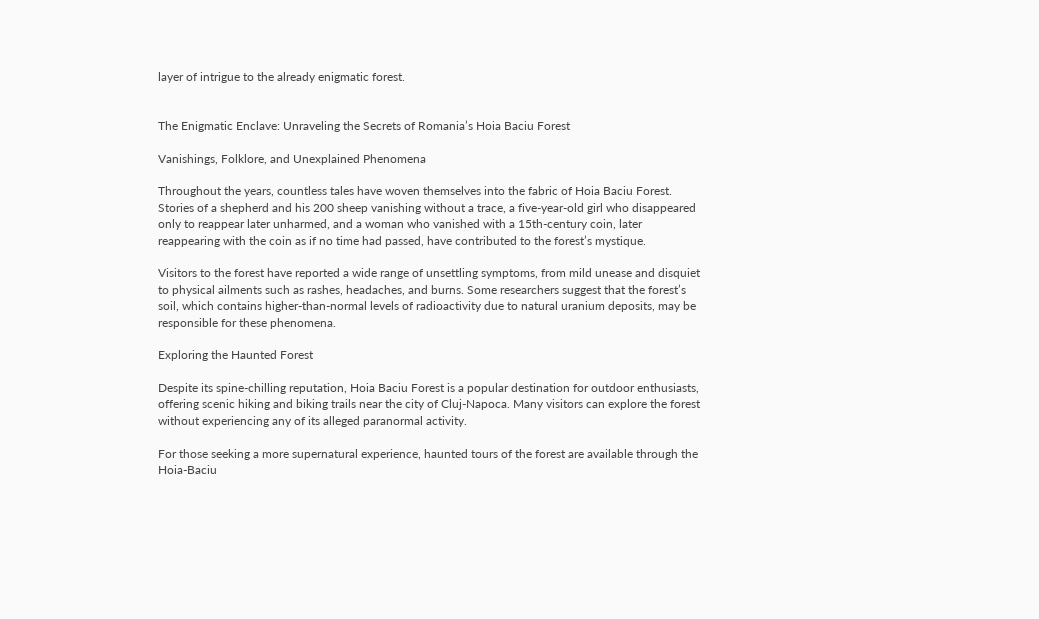layer of intrigue to the already enigmatic forest.


The Enigmatic Enclave: Unraveling the Secrets of Romania’s Hoia Baciu Forest

Vanishings, Folklore, and Unexplained Phenomena

Throughout the years, countless tales have woven themselves into the fabric of Hoia Baciu Forest. Stories of a shepherd and his 200 sheep vanishing without a trace, a five-year-old girl who disappeared only to reappear later unharmed, and a woman who vanished with a 15th-century coin, later reappearing with the coin as if no time had passed, have contributed to the forest’s mystique.

Visitors to the forest have reported a wide range of unsettling symptoms, from mild unease and disquiet to physical ailments such as rashes, headaches, and burns. Some researchers suggest that the forest’s soil, which contains higher-than-normal levels of radioactivity due to natural uranium deposits, may be responsible for these phenomena.

Exploring the Haunted Forest

Despite its spine-chilling reputation, Hoia Baciu Forest is a popular destination for outdoor enthusiasts, offering scenic hiking and biking trails near the city of Cluj-Napoca. Many visitors can explore the forest without experiencing any of its alleged paranormal activity.

For those seeking a more supernatural experience, haunted tours of the forest are available through the Hoia-Baciu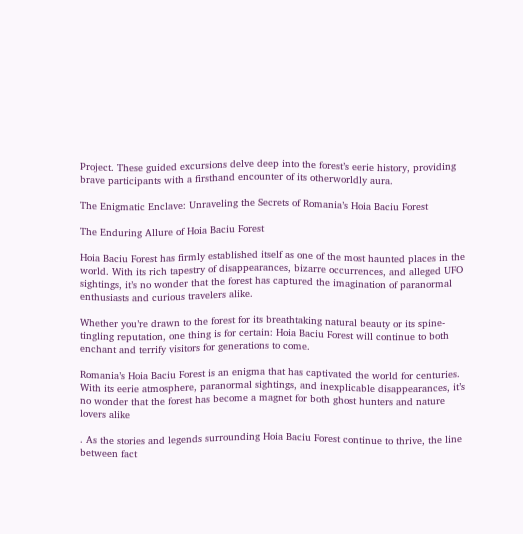Project. These guided excursions delve deep into the forest’s eerie history, providing brave participants with a firsthand encounter of its otherworldly aura.

The Enigmatic Enclave: Unraveling the Secrets of Romania’s Hoia Baciu Forest

The Enduring Allure of Hoia Baciu Forest

Hoia Baciu Forest has firmly established itself as one of the most haunted places in the world. With its rich tapestry of disappearances, bizarre occurrences, and alleged UFO sightings, it’s no wonder that the forest has captured the imagination of paranormal enthusiasts and curious travelers alike.

Whether you’re drawn to the forest for its breathtaking natural beauty or its spine-tingling reputation, one thing is for certain: Hoia Baciu Forest will continue to both enchant and terrify visitors for generations to come.

Romania’s Hoia Baciu Forest is an enigma that has captivated the world for centuries. With its eerie atmosphere, paranormal sightings, and inexplicable disappearances, it’s no wonder that the forest has become a magnet for both ghost hunters and nature lovers alike

. As the stories and legends surrounding Hoia Baciu Forest continue to thrive, the line between fact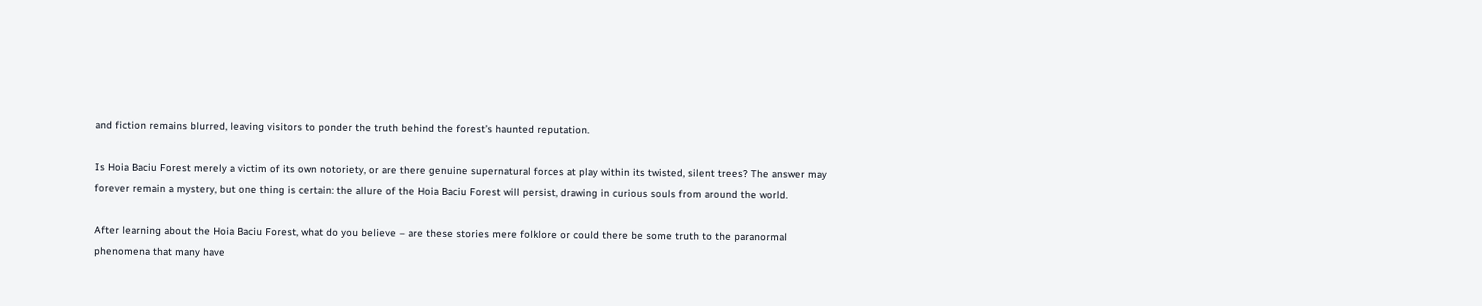and fiction remains blurred, leaving visitors to ponder the truth behind the forest’s haunted reputation.

Is Hoia Baciu Forest merely a victim of its own notoriety, or are there genuine supernatural forces at play within its twisted, silent trees? The answer may forever remain a mystery, but one thing is certain: the allure of the Hoia Baciu Forest will persist, drawing in curious souls from around the world.

After learning about the Hoia Baciu Forest, what do you believe – are these stories mere folklore or could there be some truth to the paranormal phenomena that many have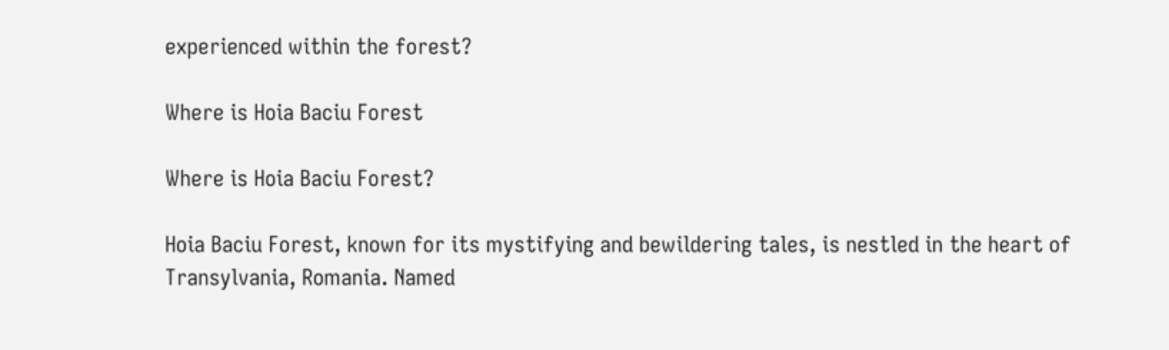experienced within the forest?

Where is Hoia Baciu Forest

Where is Hoia Baciu Forest?

Hoia Baciu Forest, known for its mystifying and bewildering tales, is nestled in the heart of Transylvania, Romania. Named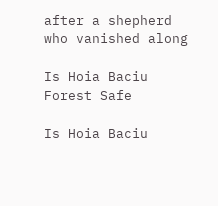after a shepherd who vanished along

Is Hoia Baciu Forest Safe

Is Hoia Baciu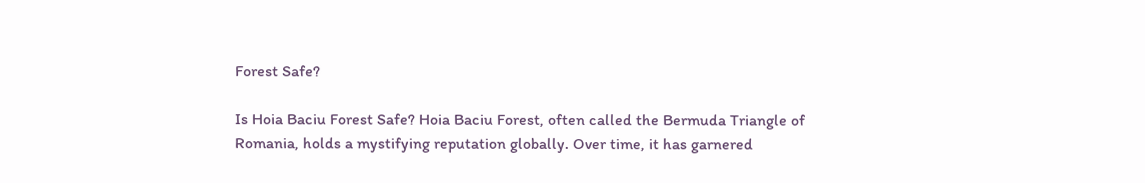Forest Safe?

Is Hoia Baciu Forest Safe? Hoia Baciu Forest, often called the Bermuda Triangle of Romania, holds a mystifying reputation globally. Over time, it has garnered